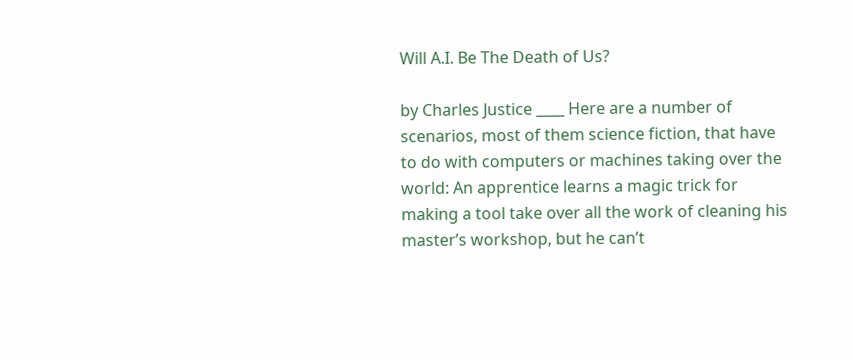Will A.I. Be The Death of Us?

by Charles Justice ____ Here are a number of scenarios, most of them science fiction, that have to do with computers or machines taking over the world: An apprentice learns a magic trick for making a tool take over all the work of cleaning his master’s workshop, but he can’t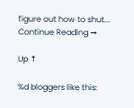figure out how to shut... Continue Reading →

Up ↑

%d bloggers like this: